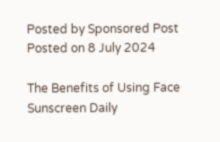Posted by Sponsored Post Posted on 8 July 2024

The Benefits of Using Face Sunscreen Daily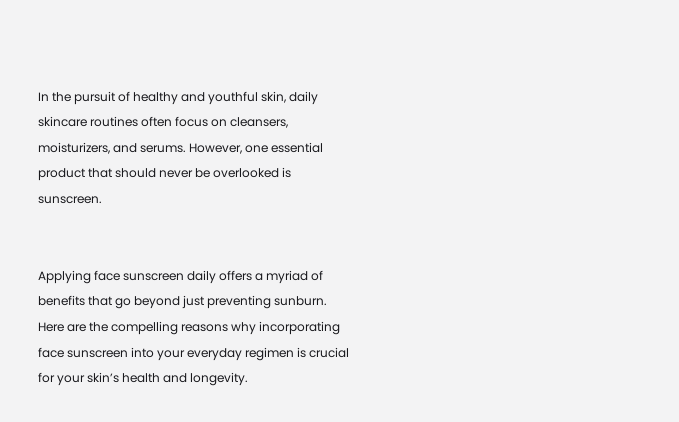In the pursuit of healthy and youthful skin, daily skincare routines often focus on cleansers, moisturizers, and serums. However, one essential product that should never be overlooked is sunscreen.


Applying face sunscreen daily offers a myriad of benefits that go beyond just preventing sunburn. Here are the compelling reasons why incorporating face sunscreen into your everyday regimen is crucial for your skin’s health and longevity.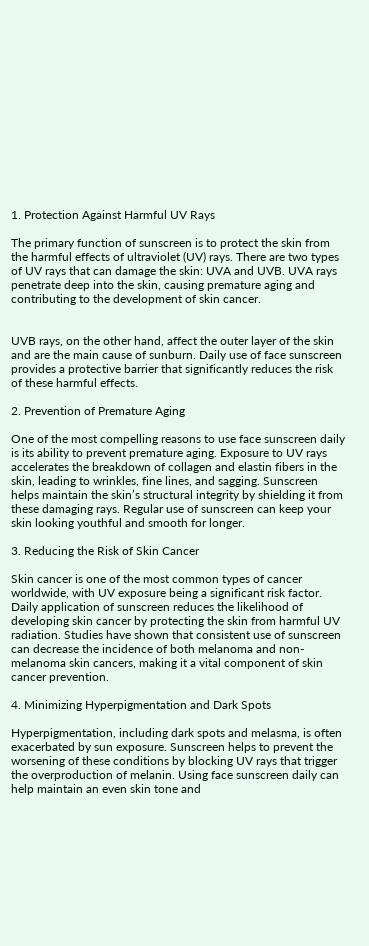1. Protection Against Harmful UV Rays

The primary function of sunscreen is to protect the skin from the harmful effects of ultraviolet (UV) rays. There are two types of UV rays that can damage the skin: UVA and UVB. UVA rays penetrate deep into the skin, causing premature aging and contributing to the development of skin cancer.


UVB rays, on the other hand, affect the outer layer of the skin and are the main cause of sunburn. Daily use of face sunscreen provides a protective barrier that significantly reduces the risk of these harmful effects.

2. Prevention of Premature Aging

One of the most compelling reasons to use face sunscreen daily is its ability to prevent premature aging. Exposure to UV rays accelerates the breakdown of collagen and elastin fibers in the skin, leading to wrinkles, fine lines, and sagging. Sunscreen helps maintain the skin’s structural integrity by shielding it from these damaging rays. Regular use of sunscreen can keep your skin looking youthful and smooth for longer.

3. Reducing the Risk of Skin Cancer

Skin cancer is one of the most common types of cancer worldwide, with UV exposure being a significant risk factor. Daily application of sunscreen reduces the likelihood of developing skin cancer by protecting the skin from harmful UV radiation. Studies have shown that consistent use of sunscreen can decrease the incidence of both melanoma and non-melanoma skin cancers, making it a vital component of skin cancer prevention.

4. Minimizing Hyperpigmentation and Dark Spots

Hyperpigmentation, including dark spots and melasma, is often exacerbated by sun exposure. Sunscreen helps to prevent the worsening of these conditions by blocking UV rays that trigger the overproduction of melanin. Using face sunscreen daily can help maintain an even skin tone and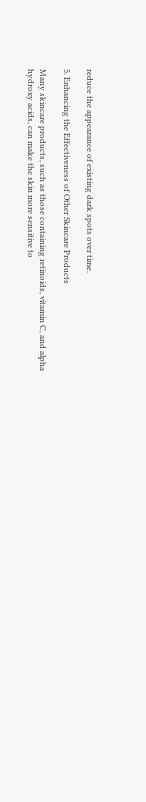reduce the appearance of existing dark spots over time.

5. Enhancing the Effectiveness of Other Skincare Products

Many skincare products, such as those containing retinoids, vitamin C, and alpha hydroxy acids, can make the skin more sensitive to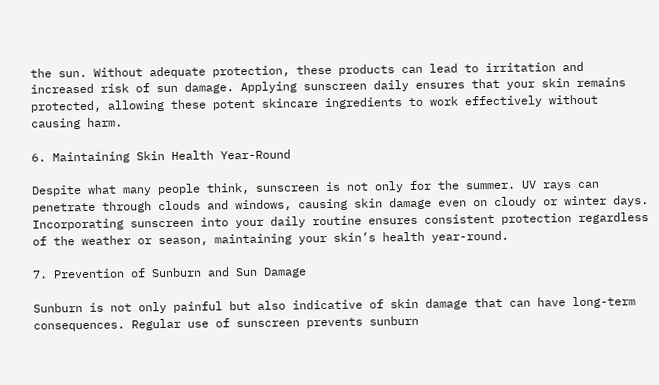the sun. Without adequate protection, these products can lead to irritation and increased risk of sun damage. Applying sunscreen daily ensures that your skin remains protected, allowing these potent skincare ingredients to work effectively without causing harm.

6. Maintaining Skin Health Year-Round

Despite what many people think, sunscreen is not only for the summer. UV rays can penetrate through clouds and windows, causing skin damage even on cloudy or winter days. Incorporating sunscreen into your daily routine ensures consistent protection regardless of the weather or season, maintaining your skin’s health year-round.

7. Prevention of Sunburn and Sun Damage

Sunburn is not only painful but also indicative of skin damage that can have long-term consequences. Regular use of sunscreen prevents sunburn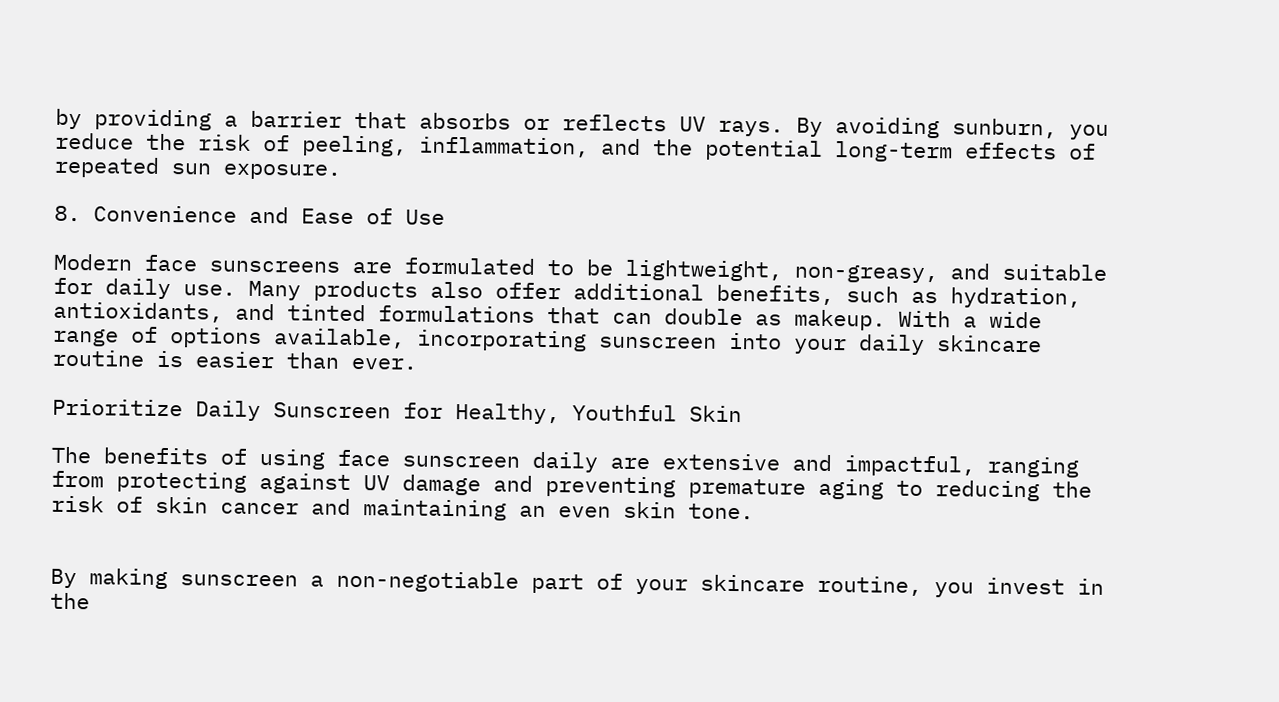by providing a barrier that absorbs or reflects UV rays. By avoiding sunburn, you reduce the risk of peeling, inflammation, and the potential long-term effects of repeated sun exposure.

8. Convenience and Ease of Use

Modern face sunscreens are formulated to be lightweight, non-greasy, and suitable for daily use. Many products also offer additional benefits, such as hydration, antioxidants, and tinted formulations that can double as makeup. With a wide range of options available, incorporating sunscreen into your daily skincare routine is easier than ever.

Prioritize Daily Sunscreen for Healthy, Youthful Skin

The benefits of using face sunscreen daily are extensive and impactful, ranging from protecting against UV damage and preventing premature aging to reducing the risk of skin cancer and maintaining an even skin tone.


By making sunscreen a non-negotiable part of your skincare routine, you invest in the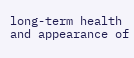long-term health and appearance of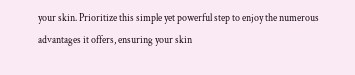your skin. Prioritize this simple yet powerful step to enjoy the numerous advantages it offers, ensuring your skin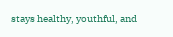stays healthy, youthful, and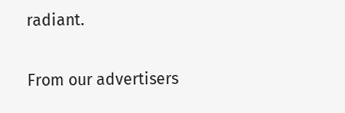radiant.

From our advertisers